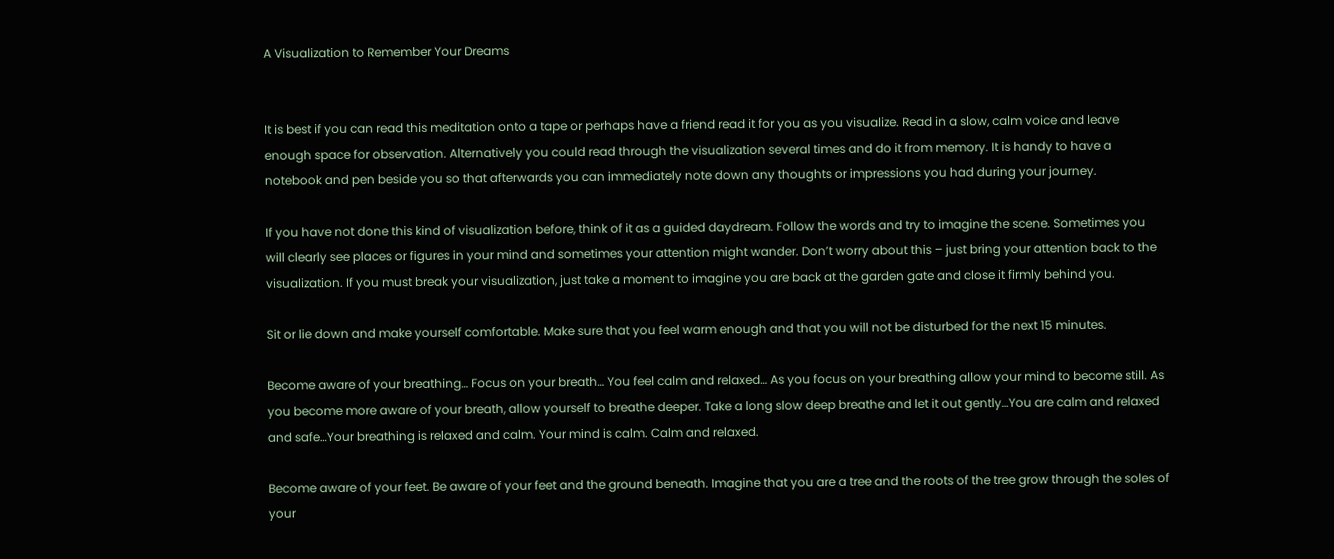A Visualization to Remember Your Dreams


It is best if you can read this meditation onto a tape or perhaps have a friend read it for you as you visualize. Read in a slow, calm voice and leave enough space for observation. Alternatively you could read through the visualization several times and do it from memory. It is handy to have a notebook and pen beside you so that afterwards you can immediately note down any thoughts or impressions you had during your journey.

If you have not done this kind of visualization before, think of it as a guided daydream. Follow the words and try to imagine the scene. Sometimes you will clearly see places or figures in your mind and sometimes your attention might wander. Don’t worry about this – just bring your attention back to the visualization. If you must break your visualization, just take a moment to imagine you are back at the garden gate and close it firmly behind you.

Sit or lie down and make yourself comfortable. Make sure that you feel warm enough and that you will not be disturbed for the next 15 minutes.

Become aware of your breathing… Focus on your breath… You feel calm and relaxed… As you focus on your breathing allow your mind to become still. As you become more aware of your breath, allow yourself to breathe deeper. Take a long slow deep breathe and let it out gently…You are calm and relaxed and safe…Your breathing is relaxed and calm. Your mind is calm. Calm and relaxed.

Become aware of your feet. Be aware of your feet and the ground beneath. Imagine that you are a tree and the roots of the tree grow through the soles of your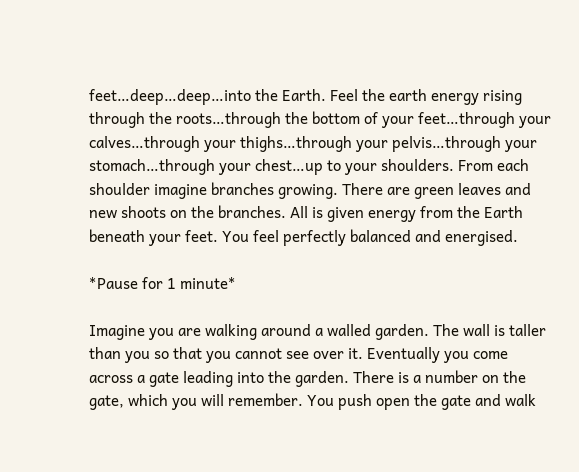feet…deep…deep…into the Earth. Feel the earth energy rising through the roots…through the bottom of your feet…through your calves…through your thighs…through your pelvis…through your stomach…through your chest…up to your shoulders. From each shoulder imagine branches growing. There are green leaves and new shoots on the branches. All is given energy from the Earth beneath your feet. You feel perfectly balanced and energised.

*Pause for 1 minute*

Imagine you are walking around a walled garden. The wall is taller than you so that you cannot see over it. Eventually you come across a gate leading into the garden. There is a number on the gate, which you will remember. You push open the gate and walk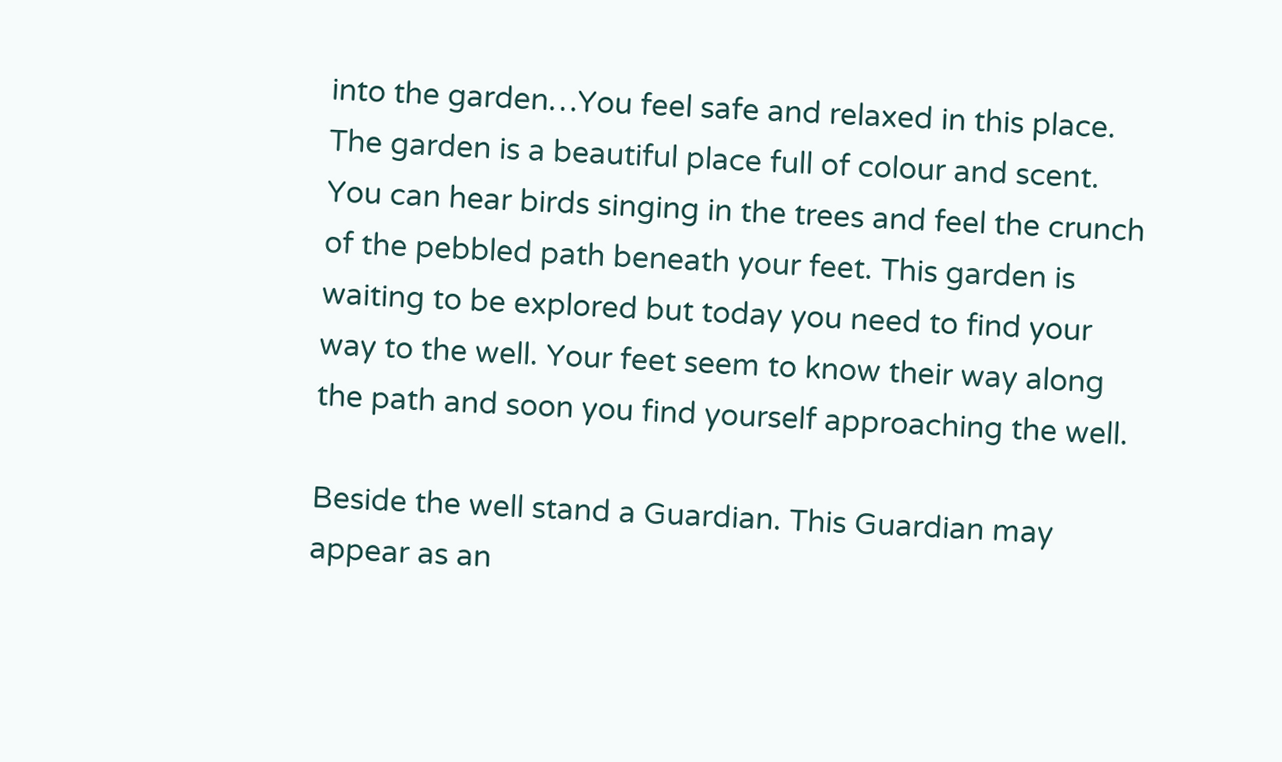into the garden…You feel safe and relaxed in this place. The garden is a beautiful place full of colour and scent. You can hear birds singing in the trees and feel the crunch of the pebbled path beneath your feet. This garden is waiting to be explored but today you need to find your way to the well. Your feet seem to know their way along the path and soon you find yourself approaching the well.

Beside the well stand a Guardian. This Guardian may appear as an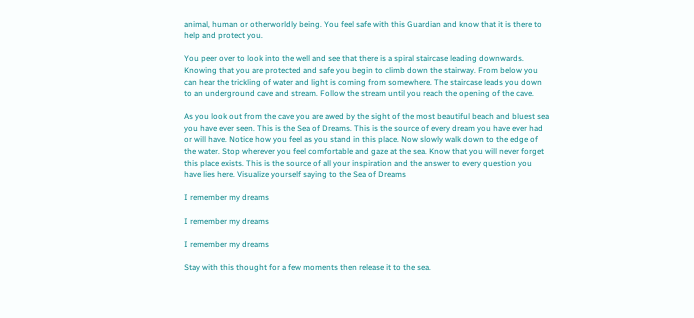animal, human or otherworldly being. You feel safe with this Guardian and know that it is there to help and protect you.

You peer over to look into the well and see that there is a spiral staircase leading downwards. Knowing that you are protected and safe you begin to climb down the stairway. From below you can hear the trickling of water and light is coming from somewhere. The staircase leads you down to an underground cave and stream. Follow the stream until you reach the opening of the cave.

As you look out from the cave you are awed by the sight of the most beautiful beach and bluest sea you have ever seen. This is the Sea of Dreams. This is the source of every dream you have ever had or will have. Notice how you feel as you stand in this place. Now slowly walk down to the edge of the water. Stop wherever you feel comfortable and gaze at the sea. Know that you will never forget this place exists. This is the source of all your inspiration and the answer to every question you have lies here. Visualize yourself saying to the Sea of Dreams

I remember my dreams

I remember my dreams

I remember my dreams

Stay with this thought for a few moments then release it to the sea.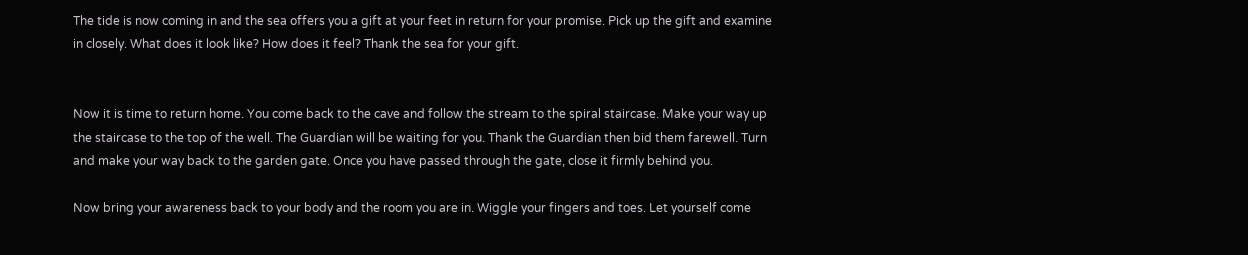The tide is now coming in and the sea offers you a gift at your feet in return for your promise. Pick up the gift and examine in closely. What does it look like? How does it feel? Thank the sea for your gift.


Now it is time to return home. You come back to the cave and follow the stream to the spiral staircase. Make your way up the staircase to the top of the well. The Guardian will be waiting for you. Thank the Guardian then bid them farewell. Turn and make your way back to the garden gate. Once you have passed through the gate, close it firmly behind you.

Now bring your awareness back to your body and the room you are in. Wiggle your fingers and toes. Let yourself come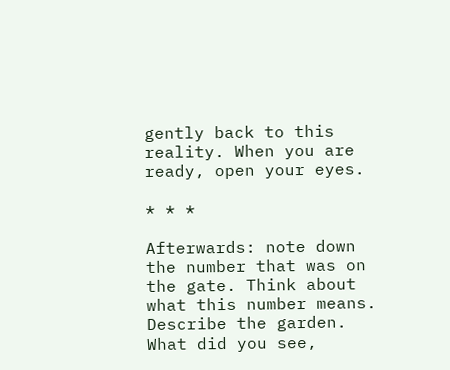gently back to this reality. When you are ready, open your eyes.

* * *

Afterwards: note down the number that was on the gate. Think about what this number means. Describe the garden. What did you see,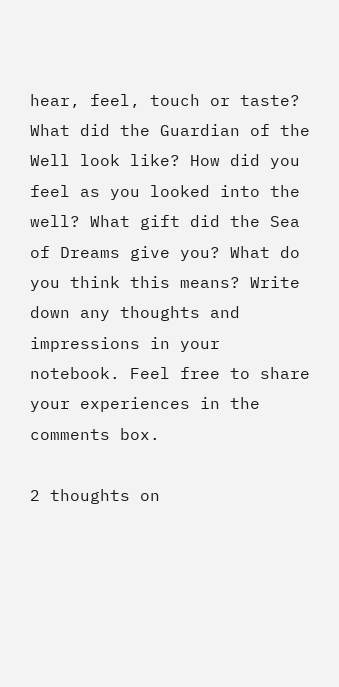hear, feel, touch or taste? What did the Guardian of the Well look like? How did you feel as you looked into the well? What gift did the Sea of Dreams give you? What do you think this means? Write down any thoughts and impressions in your notebook. Feel free to share your experiences in the comments box.

2 thoughts on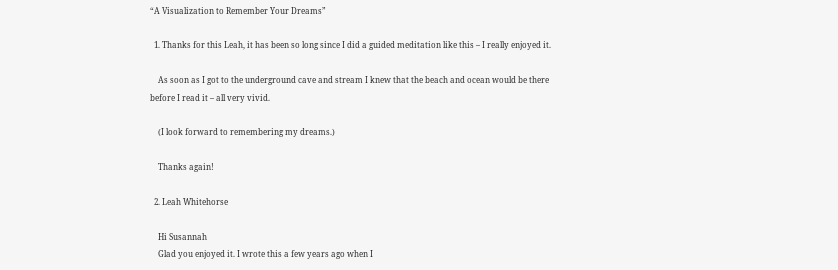“A Visualization to Remember Your Dreams”

  1. Thanks for this Leah, it has been so long since I did a guided meditation like this – I really enjoyed it.

    As soon as I got to the underground cave and stream I knew that the beach and ocean would be there before I read it – all very vivid.

    (I look forward to remembering my dreams.)

    Thanks again!

  2. Leah Whitehorse

    Hi Susannah
    Glad you enjoyed it. I wrote this a few years ago when I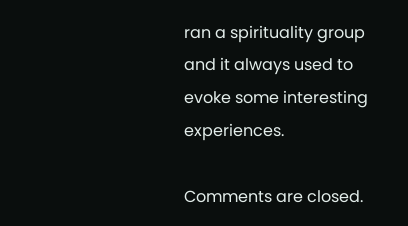ran a spirituality group and it always used to evoke some interesting experiences.

Comments are closed.